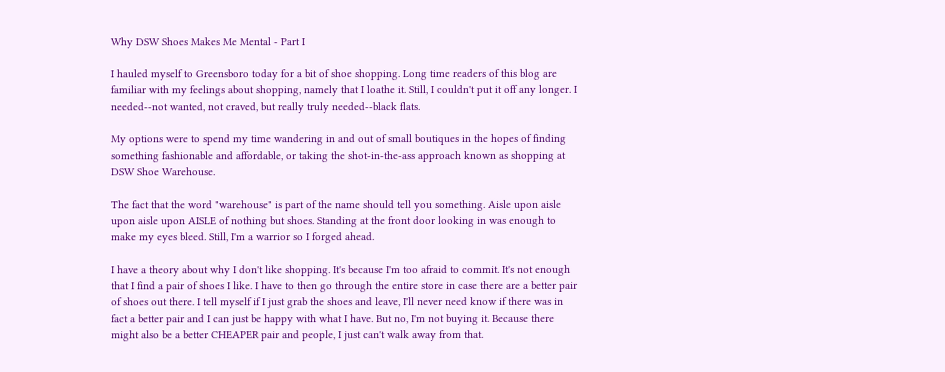Why DSW Shoes Makes Me Mental - Part I

I hauled myself to Greensboro today for a bit of shoe shopping. Long time readers of this blog are familiar with my feelings about shopping, namely that I loathe it. Still, I couldn't put it off any longer. I needed--not wanted, not craved, but really truly needed--black flats.

My options were to spend my time wandering in and out of small boutiques in the hopes of finding something fashionable and affordable, or taking the shot-in-the-ass approach known as shopping at DSW Shoe Warehouse.

The fact that the word "warehouse" is part of the name should tell you something. Aisle upon aisle upon aisle upon AISLE of nothing but shoes. Standing at the front door looking in was enough to make my eyes bleed. Still, I'm a warrior so I forged ahead.

I have a theory about why I don't like shopping. It's because I'm too afraid to commit. It's not enough that I find a pair of shoes I like. I have to then go through the entire store in case there are a better pair of shoes out there. I tell myself if I just grab the shoes and leave, I'll never need know if there was in fact a better pair and I can just be happy with what I have. But no, I'm not buying it. Because there might also be a better CHEAPER pair and people, I just can't walk away from that.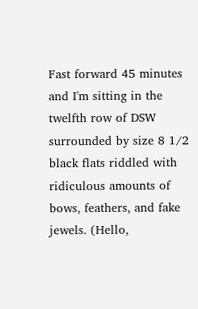Fast forward 45 minutes and I'm sitting in the twelfth row of DSW surrounded by size 8 1/2 black flats riddled with ridiculous amounts of bows, feathers, and fake jewels. (Hello,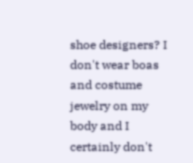shoe designers? I don't wear boas and costume jewelry on my body and I certainly don't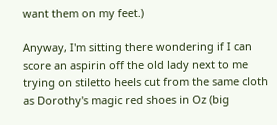want them on my feet.)

Anyway, I'm sitting there wondering if I can score an aspirin off the old lady next to me trying on stiletto heels cut from the same cloth as Dorothy's magic red shoes in Oz (big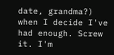date, grandma?) when I decide I've had enough. Screw it. I'm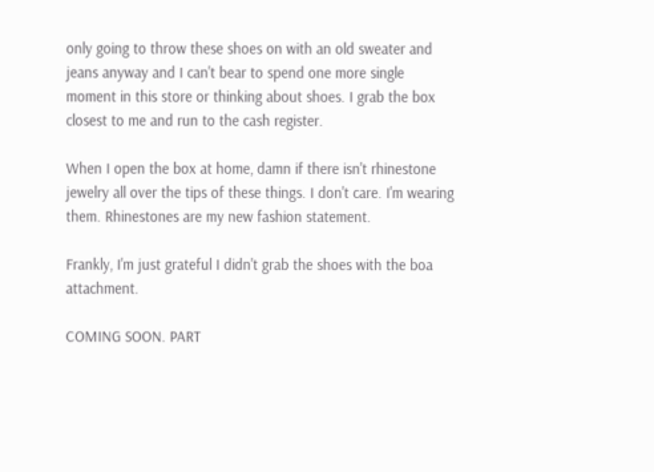only going to throw these shoes on with an old sweater and jeans anyway and I can't bear to spend one more single moment in this store or thinking about shoes. I grab the box closest to me and run to the cash register.

When I open the box at home, damn if there isn't rhinestone jewelry all over the tips of these things. I don't care. I'm wearing them. Rhinestones are my new fashion statement.

Frankly, I'm just grateful I didn't grab the shoes with the boa attachment.

COMING SOON. PART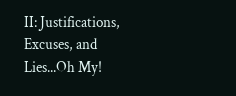II: Justifications, Excuses, and Lies...Oh My!